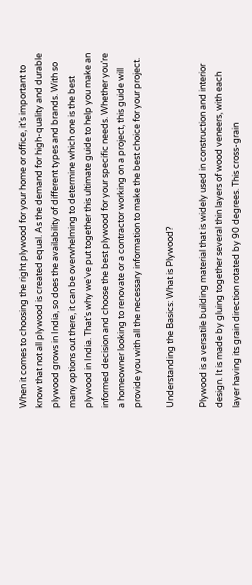When it comes to choosing the right plywood for your home or office, it’s important to know that not all plywood is created equal. As the demand for high-quality and durable plywood grows in India, so does the availability of different types and brands. With so many options out there, it can be overwhelming to determine which one is the best plywood in India. That’s why we’ve put together this ultimate guide to help you make an informed decision and choose the best plywood for your specific needs. Whether you’re a homeowner looking to renovate or a contractor working on a project, this guide will provide you with all the necessary information to make the best choice for your project.

Understanding the Basics: What is Plywood?

Plywood is a versatile building material that is widely used in construction and interior design. It is made by gluing together several thin layers of wood veneers, with each layer having its grain direction rotated by 90 degrees. This cross-grain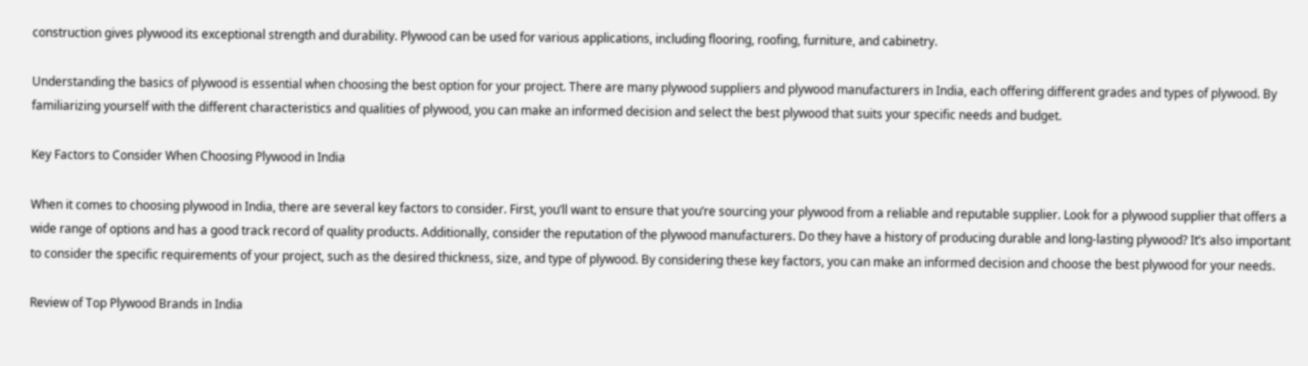construction gives plywood its exceptional strength and durability. Plywood can be used for various applications, including flooring, roofing, furniture, and cabinetry.

Understanding the basics of plywood is essential when choosing the best option for your project. There are many plywood suppliers and plywood manufacturers in India, each offering different grades and types of plywood. By familiarizing yourself with the different characteristics and qualities of plywood, you can make an informed decision and select the best plywood that suits your specific needs and budget.

Key Factors to Consider When Choosing Plywood in India

When it comes to choosing plywood in India, there are several key factors to consider. First, you’ll want to ensure that you’re sourcing your plywood from a reliable and reputable supplier. Look for a plywood supplier that offers a wide range of options and has a good track record of quality products. Additionally, consider the reputation of the plywood manufacturers. Do they have a history of producing durable and long-lasting plywood? It’s also important to consider the specific requirements of your project, such as the desired thickness, size, and type of plywood. By considering these key factors, you can make an informed decision and choose the best plywood for your needs.

Review of Top Plywood Brands in India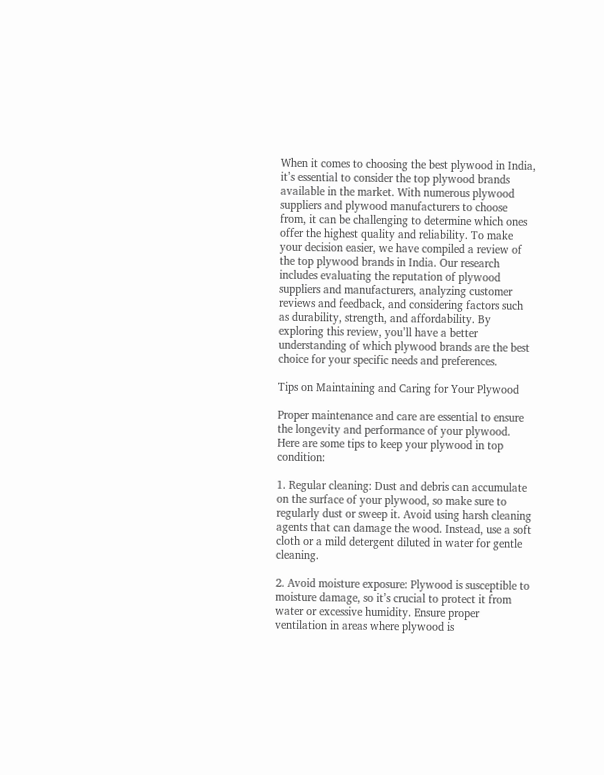When it comes to choosing the best plywood in India, it’s essential to consider the top plywood brands available in the market. With numerous plywood suppliers and plywood manufacturers to choose from, it can be challenging to determine which ones offer the highest quality and reliability. To make your decision easier, we have compiled a review of the top plywood brands in India. Our research includes evaluating the reputation of plywood suppliers and manufacturers, analyzing customer reviews and feedback, and considering factors such as durability, strength, and affordability. By exploring this review, you’ll have a better understanding of which plywood brands are the best choice for your specific needs and preferences.

Tips on Maintaining and Caring for Your Plywood

Proper maintenance and care are essential to ensure the longevity and performance of your plywood. Here are some tips to keep your plywood in top condition:

1. Regular cleaning: Dust and debris can accumulate on the surface of your plywood, so make sure to regularly dust or sweep it. Avoid using harsh cleaning agents that can damage the wood. Instead, use a soft cloth or a mild detergent diluted in water for gentle cleaning.

2. Avoid moisture exposure: Plywood is susceptible to moisture damage, so it’s crucial to protect it from water or excessive humidity. Ensure proper ventilation in areas where plywood is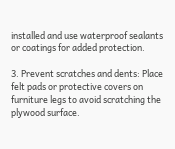installed and use waterproof sealants or coatings for added protection.

3. Prevent scratches and dents: Place felt pads or protective covers on furniture legs to avoid scratching the plywood surface.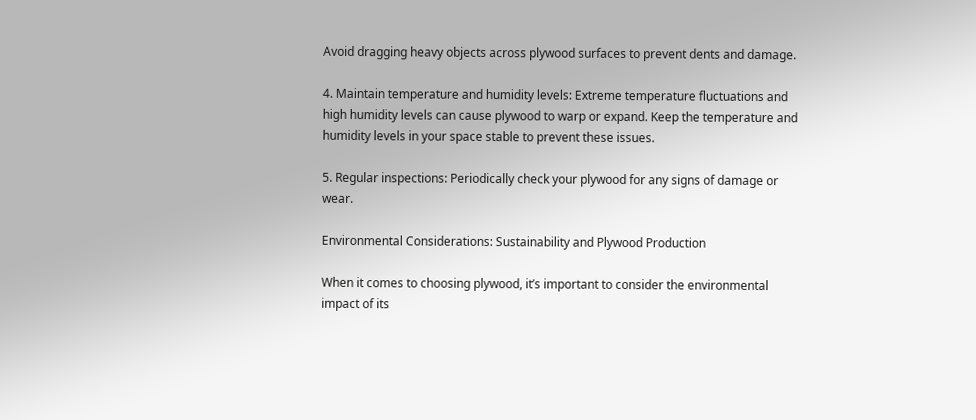Avoid dragging heavy objects across plywood surfaces to prevent dents and damage.

4. Maintain temperature and humidity levels: Extreme temperature fluctuations and high humidity levels can cause plywood to warp or expand. Keep the temperature and humidity levels in your space stable to prevent these issues.

5. Regular inspections: Periodically check your plywood for any signs of damage or wear.

Environmental Considerations: Sustainability and Plywood Production

When it comes to choosing plywood, it’s important to consider the environmental impact of its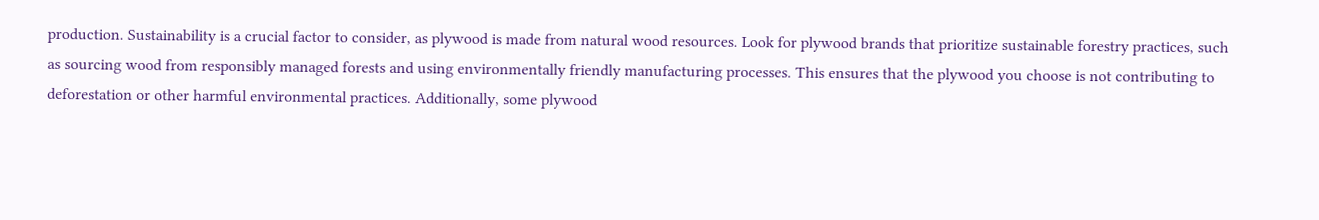production. Sustainability is a crucial factor to consider, as plywood is made from natural wood resources. Look for plywood brands that prioritize sustainable forestry practices, such as sourcing wood from responsibly managed forests and using environmentally friendly manufacturing processes. This ensures that the plywood you choose is not contributing to deforestation or other harmful environmental practices. Additionally, some plywood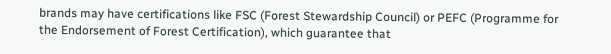brands may have certifications like FSC (Forest Stewardship Council) or PEFC (Programme for the Endorsement of Forest Certification), which guarantee that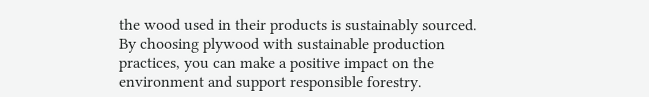the wood used in their products is sustainably sourced. By choosing plywood with sustainable production practices, you can make a positive impact on the environment and support responsible forestry.